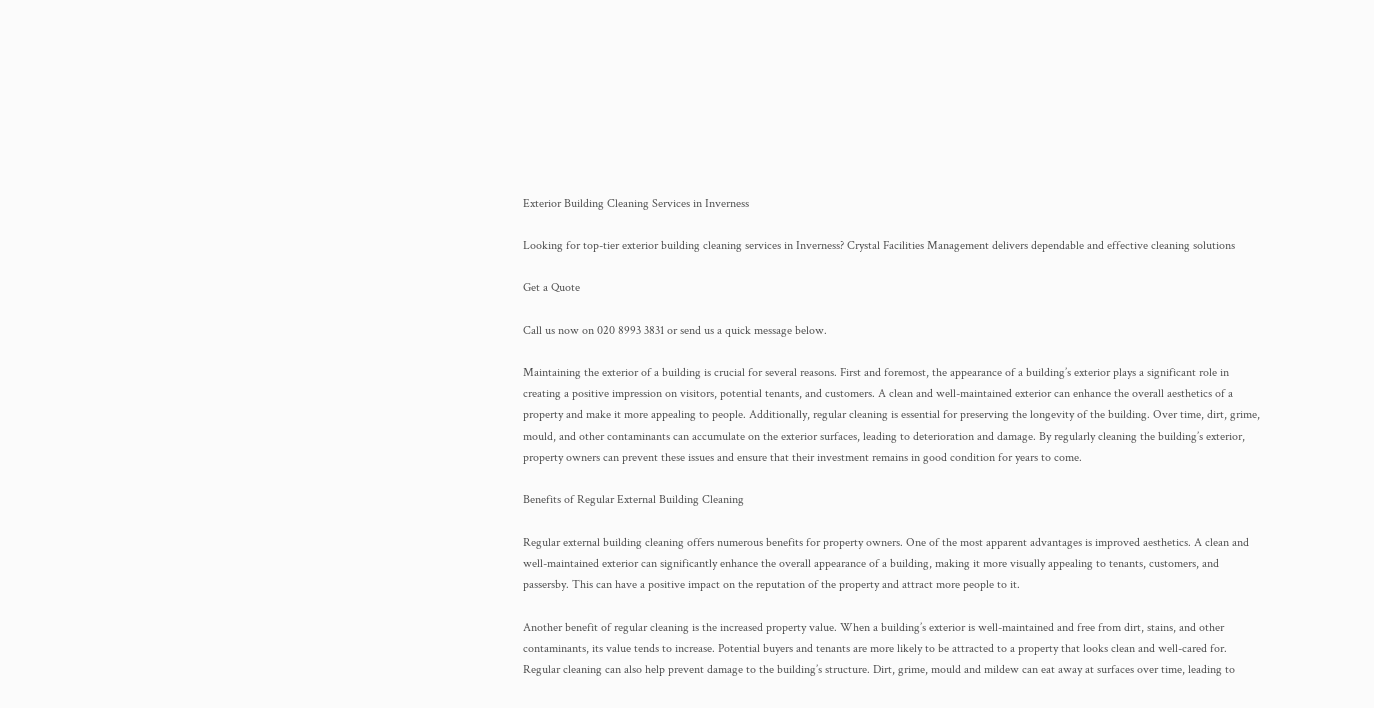Exterior Building Cleaning Services in Inverness

Looking for top-tier exterior building cleaning services in Inverness? Crystal Facilities Management delivers dependable and effective cleaning solutions

Get a Quote

Call us now on 020 8993 3831 or send us a quick message below.

Maintaining the exterior of a building is crucial for several reasons. First and foremost, the appearance of a building’s exterior plays a significant role in creating a positive impression on visitors, potential tenants, and customers. A clean and well-maintained exterior can enhance the overall aesthetics of a property and make it more appealing to people. Additionally, regular cleaning is essential for preserving the longevity of the building. Over time, dirt, grime, mould, and other contaminants can accumulate on the exterior surfaces, leading to deterioration and damage. By regularly cleaning the building’s exterior, property owners can prevent these issues and ensure that their investment remains in good condition for years to come.

Benefits of Regular External Building Cleaning

Regular external building cleaning offers numerous benefits for property owners. One of the most apparent advantages is improved aesthetics. A clean and well-maintained exterior can significantly enhance the overall appearance of a building, making it more visually appealing to tenants, customers, and passersby. This can have a positive impact on the reputation of the property and attract more people to it.

Another benefit of regular cleaning is the increased property value. When a building’s exterior is well-maintained and free from dirt, stains, and other contaminants, its value tends to increase. Potential buyers and tenants are more likely to be attracted to a property that looks clean and well-cared for. Regular cleaning can also help prevent damage to the building’s structure. Dirt, grime, mould and mildew can eat away at surfaces over time, leading to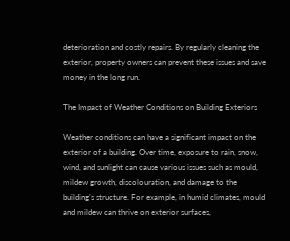deterioration and costly repairs. By regularly cleaning the exterior, property owners can prevent these issues and save money in the long run.

The Impact of Weather Conditions on Building Exteriors

Weather conditions can have a significant impact on the exterior of a building. Over time, exposure to rain, snow, wind, and sunlight can cause various issues such as mould, mildew growth, discolouration, and damage to the building’s structure. For example, in humid climates, mould and mildew can thrive on exterior surfaces,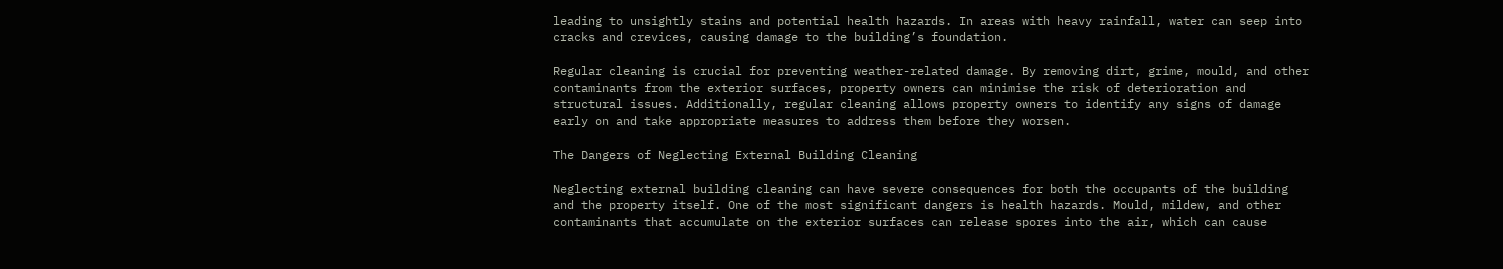leading to unsightly stains and potential health hazards. In areas with heavy rainfall, water can seep into cracks and crevices, causing damage to the building’s foundation.

Regular cleaning is crucial for preventing weather-related damage. By removing dirt, grime, mould, and other contaminants from the exterior surfaces, property owners can minimise the risk of deterioration and structural issues. Additionally, regular cleaning allows property owners to identify any signs of damage early on and take appropriate measures to address them before they worsen.

The Dangers of Neglecting External Building Cleaning

Neglecting external building cleaning can have severe consequences for both the occupants of the building and the property itself. One of the most significant dangers is health hazards. Mould, mildew, and other contaminants that accumulate on the exterior surfaces can release spores into the air, which can cause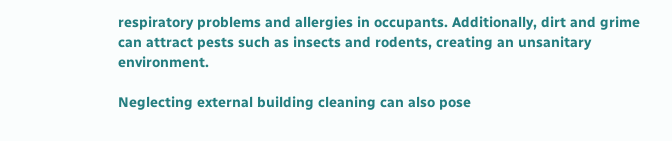respiratory problems and allergies in occupants. Additionally, dirt and grime can attract pests such as insects and rodents, creating an unsanitary environment.

Neglecting external building cleaning can also pose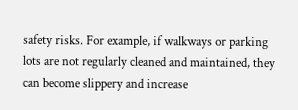safety risks. For example, if walkways or parking lots are not regularly cleaned and maintained, they can become slippery and increase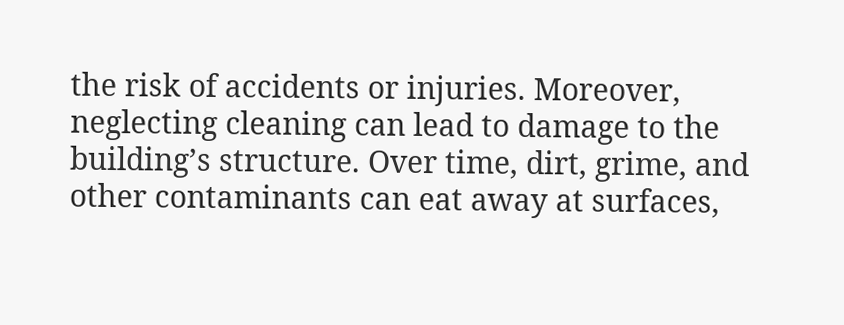the risk of accidents or injuries. Moreover, neglecting cleaning can lead to damage to the building’s structure. Over time, dirt, grime, and other contaminants can eat away at surfaces,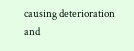causing deterioration and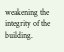weakening the integrity of the building.